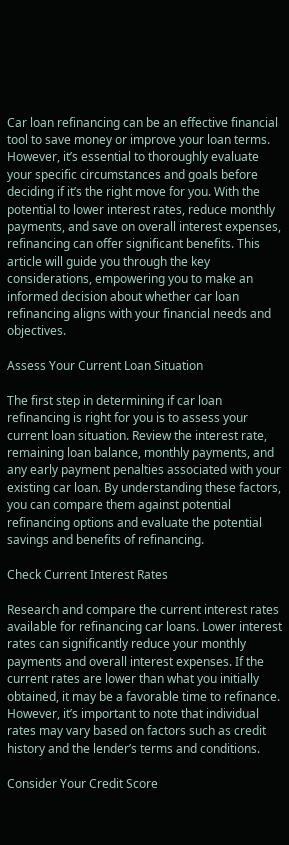Car loan refinancing can be an effective financial tool to save money or improve your loan terms. However, it’s essential to thoroughly evaluate your specific circumstances and goals before deciding if it’s the right move for you. With the potential to lower interest rates, reduce monthly payments, and save on overall interest expenses, refinancing can offer significant benefits. This article will guide you through the key considerations, empowering you to make an informed decision about whether car loan refinancing aligns with your financial needs and objectives.

Assess Your Current Loan Situation

The first step in determining if car loan refinancing is right for you is to assess your current loan situation. Review the interest rate, remaining loan balance, monthly payments, and any early payment penalties associated with your existing car loan. By understanding these factors, you can compare them against potential refinancing options and evaluate the potential savings and benefits of refinancing.

Check Current Interest Rates

Research and compare the current interest rates available for refinancing car loans. Lower interest rates can significantly reduce your monthly payments and overall interest expenses. If the current rates are lower than what you initially obtained, it may be a favorable time to refinance. However, it’s important to note that individual rates may vary based on factors such as credit history and the lender’s terms and conditions.

Consider Your Credit Score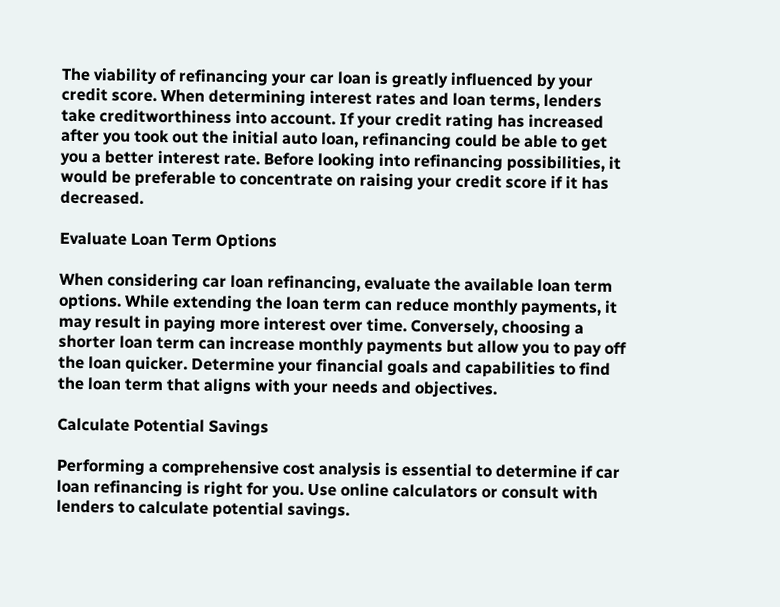The viability of refinancing your car loan is greatly influenced by your credit score. When determining interest rates and loan terms, lenders take creditworthiness into account. If your credit rating has increased after you took out the initial auto loan, refinancing could be able to get you a better interest rate. Before looking into refinancing possibilities, it would be preferable to concentrate on raising your credit score if it has decreased.

Evaluate Loan Term Options

When considering car loan refinancing, evaluate the available loan term options. While extending the loan term can reduce monthly payments, it may result in paying more interest over time. Conversely, choosing a shorter loan term can increase monthly payments but allow you to pay off the loan quicker. Determine your financial goals and capabilities to find the loan term that aligns with your needs and objectives.

Calculate Potential Savings

Performing a comprehensive cost analysis is essential to determine if car loan refinancing is right for you. Use online calculators or consult with lenders to calculate potential savings.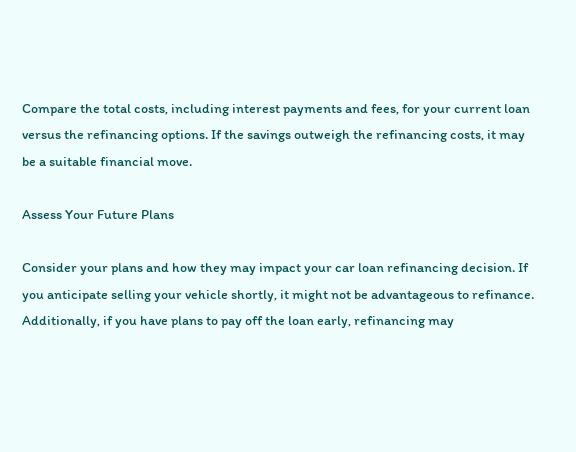Compare the total costs, including interest payments and fees, for your current loan versus the refinancing options. If the savings outweigh the refinancing costs, it may be a suitable financial move.

Assess Your Future Plans

Consider your plans and how they may impact your car loan refinancing decision. If you anticipate selling your vehicle shortly, it might not be advantageous to refinance. Additionally, if you have plans to pay off the loan early, refinancing may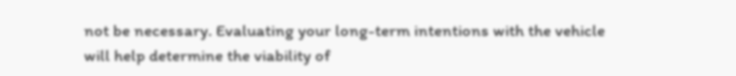not be necessary. Evaluating your long-term intentions with the vehicle will help determine the viability of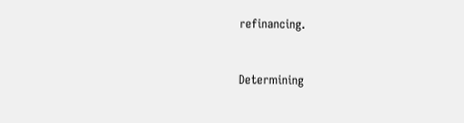refinancing.


Determining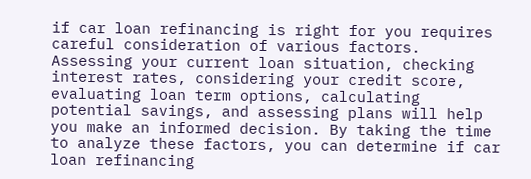if car loan refinancing is right for you requires careful consideration of various factors. Assessing your current loan situation, checking interest rates, considering your credit score, evaluating loan term options, calculating potential savings, and assessing plans will help you make an informed decision. By taking the time to analyze these factors, you can determine if car loan refinancing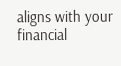aligns with your financial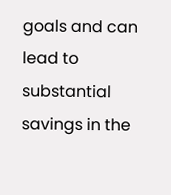goals and can lead to substantial savings in the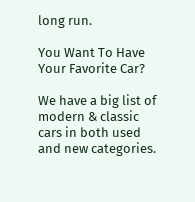long run.

You Want To Have Your Favorite Car?

We have a big list of modern & classic cars in both used and new categories.